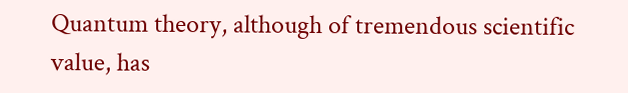Quantum theory, although of tremendous scientific value, has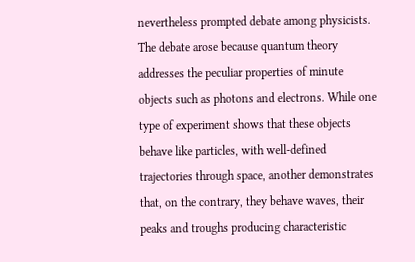nevertheless prompted debate among physicists. The debate arose because quantum theory addresses the peculiar properties of minute objects such as photons and electrons. While one type of experiment shows that these objects behave like particles, with well-defined trajectories through space, another demonstrates that, on the contrary, they behave waves, their peaks and troughs producing characteristic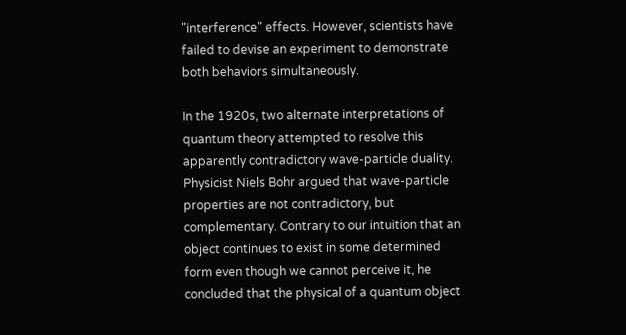"interference" effects. However, scientists have failed to devise an experiment to demonstrate both behaviors simultaneously.

In the 1920s, two alternate interpretations of quantum theory attempted to resolve this apparently contradictory wave-particle duality. Physicist Niels Bohr argued that wave-particle properties are not contradictory, but complementary. Contrary to our intuition that an object continues to exist in some determined form even though we cannot perceive it, he concluded that the physical of a quantum object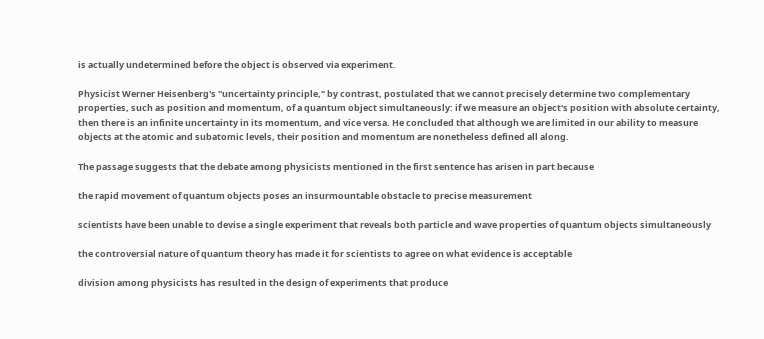is actually undetermined before the object is observed via experiment.

Physicist Werner Heisenberg's "uncertainty principle," by contrast, postulated that we cannot precisely determine two complementary properties, such as position and momentum, of a quantum object simultaneously: if we measure an object's position with absolute certainty, then there is an infinite uncertainty in its momentum, and vice versa. He concluded that although we are limited in our ability to measure objects at the atomic and subatomic levels, their position and momentum are nonetheless defined all along.

The passage suggests that the debate among physicists mentioned in the first sentence has arisen in part because

the rapid movement of quantum objects poses an insurmountable obstacle to precise measurement

scientists have been unable to devise a single experiment that reveals both particle and wave properties of quantum objects simultaneously

the controversial nature of quantum theory has made it for scientists to agree on what evidence is acceptable

division among physicists has resulted in the design of experiments that produce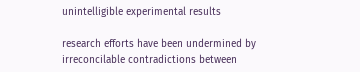unintelligible experimental results

research efforts have been undermined by irreconcilable contradictions between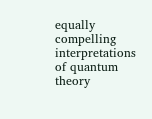equally compelling interpretations of quantum theory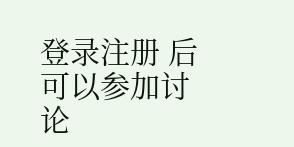登录注册 后可以参加讨论